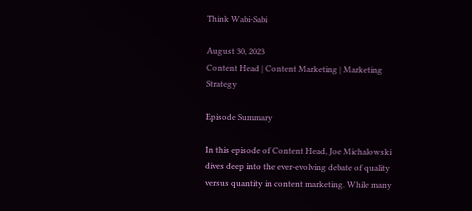Think Wabi-Sabi

August 30, 2023
Content Head | Content Marketing | Marketing Strategy

Episode Summary

In this episode of Content Head, Joe Michalowski dives deep into the ever-evolving debate of quality versus quantity in content marketing. While many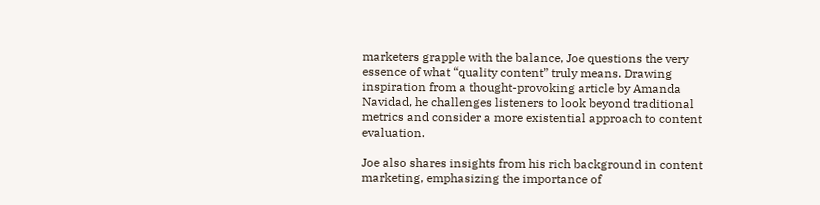marketers grapple with the balance, Joe questions the very essence of what “quality content” truly means. Drawing inspiration from a thought-provoking article by Amanda Navidad, he challenges listeners to look beyond traditional metrics and consider a more existential approach to content evaluation.

Joe also shares insights from his rich background in content marketing, emphasizing the importance of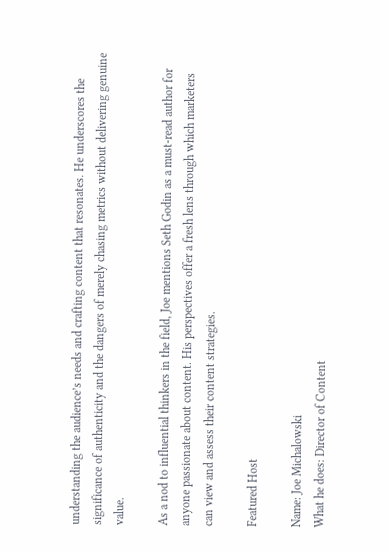understanding the audience’s needs and crafting content that resonates. He underscores the significance of authenticity and the dangers of merely chasing metrics without delivering genuine value.

As a nod to influential thinkers in the field, Joe mentions Seth Godin as a must-read author for anyone passionate about content. His perspectives offer a fresh lens through which marketers can view and assess their content strategies.

Featured Host

Name: Joe Michalowski
What he does: Director of Content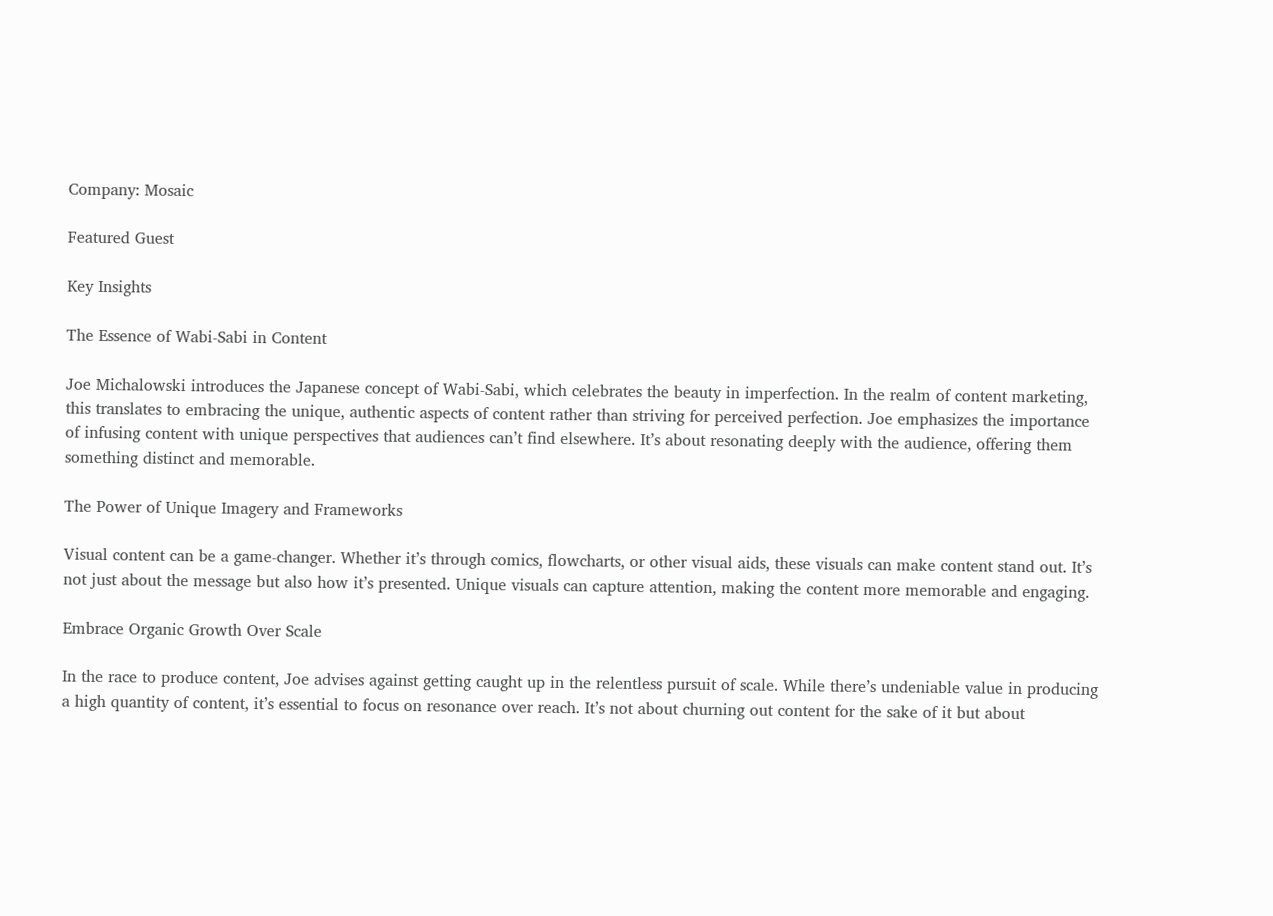Company: Mosaic

Featured Guest

Key Insights

The Essence of Wabi-Sabi in Content

Joe Michalowski introduces the Japanese concept of Wabi-Sabi, which celebrates the beauty in imperfection. In the realm of content marketing, this translates to embracing the unique, authentic aspects of content rather than striving for perceived perfection. Joe emphasizes the importance of infusing content with unique perspectives that audiences can’t find elsewhere. It’s about resonating deeply with the audience, offering them something distinct and memorable.

The Power of Unique Imagery and Frameworks

Visual content can be a game-changer. Whether it’s through comics, flowcharts, or other visual aids, these visuals can make content stand out. It’s not just about the message but also how it’s presented. Unique visuals can capture attention, making the content more memorable and engaging.

Embrace Organic Growth Over Scale

In the race to produce content, Joe advises against getting caught up in the relentless pursuit of scale. While there’s undeniable value in producing a high quantity of content, it’s essential to focus on resonance over reach. It’s not about churning out content for the sake of it but about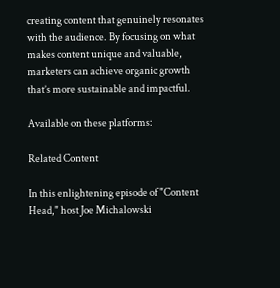creating content that genuinely resonates with the audience. By focusing on what makes content unique and valuable, marketers can achieve organic growth that’s more sustainable and impactful.

Available on these platforms:

Related Content

In this enlightening episode of "Content Head," host Joe Michalowski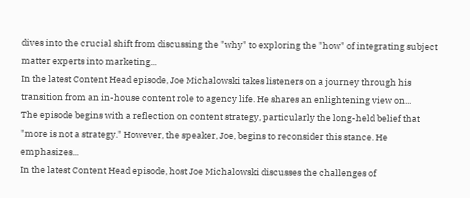dives into the crucial shift from discussing the "why" to exploring the "how" of integrating subject matter experts into marketing...
In the latest Content Head episode, Joe Michalowski takes listeners on a journey through his transition from an in-house content role to agency life. He shares an enlightening view on...
The episode begins with a reflection on content strategy, particularly the long-held belief that "more is not a strategy." However, the speaker, Joe, begins to reconsider this stance. He emphasizes...
In the latest Content Head episode, host Joe Michalowski discusses the challenges of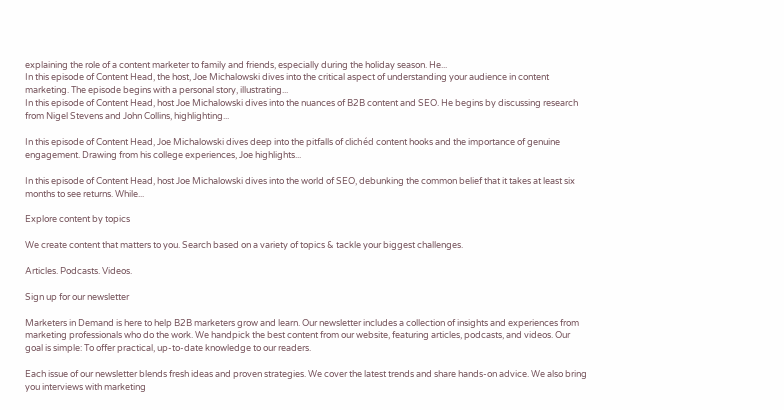explaining the role of a content marketer to family and friends, especially during the holiday season. He...
In this episode of Content Head, the host, Joe Michalowski dives into the critical aspect of understanding your audience in content marketing. The episode begins with a personal story, illustrating...
In this episode of Content Head, host Joe Michalowski dives into the nuances of B2B content and SEO. He begins by discussing research from Nigel Stevens and John Collins, highlighting...

In this episode of Content Head, Joe Michalowski dives deep into the pitfalls of clichéd content hooks and the importance of genuine engagement. Drawing from his college experiences, Joe highlights...

In this episode of Content Head, host Joe Michalowski dives into the world of SEO, debunking the common belief that it takes at least six months to see returns. While...

Explore content by topics

We create content that matters to you. Search based on a variety of topics & tackle your biggest challenges.

Articles. Podcasts. Videos.

Sign up for our newsletter

Marketers in Demand is here to help B2B marketers grow and learn. Our newsletter includes a collection of insights and experiences from marketing professionals who do the work. We handpick the best content from our website, featuring articles, podcasts, and videos. Our goal is simple: To offer practical, up-to-date knowledge to our readers.

Each issue of our newsletter blends fresh ideas and proven strategies. We cover the latest trends and share hands-on advice. We also bring you interviews with marketing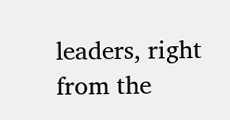leaders, right from the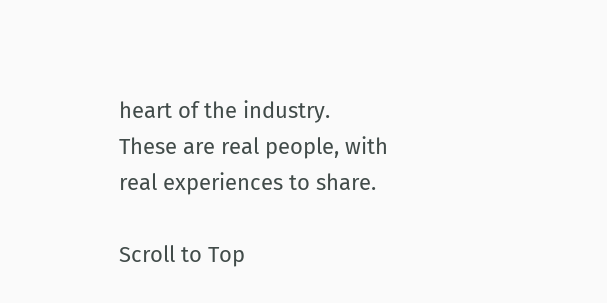heart of the industry. These are real people, with real experiences to share.

Scroll to Top